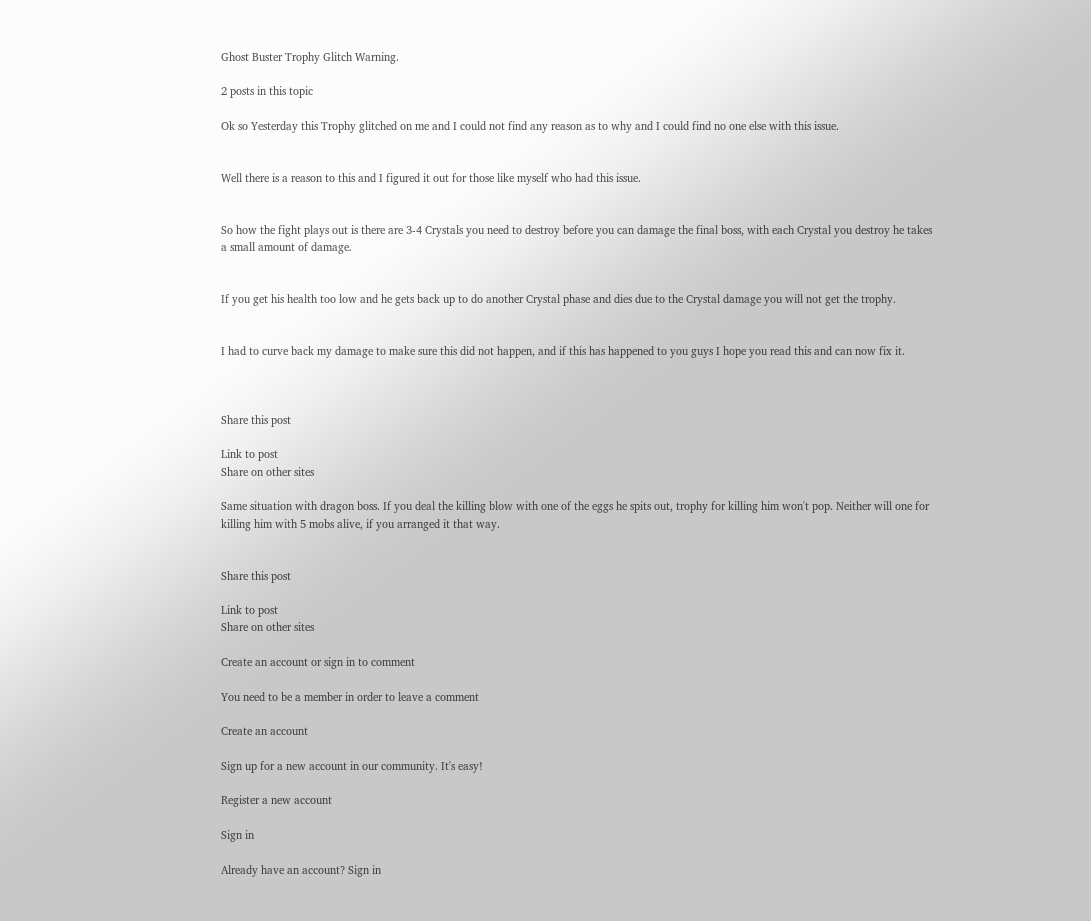Ghost Buster Trophy Glitch Warning.

2 posts in this topic

Ok so Yesterday this Trophy glitched on me and I could not find any reason as to why and I could find no one else with this issue.


Well there is a reason to this and I figured it out for those like myself who had this issue.


So how the fight plays out is there are 3-4 Crystals you need to destroy before you can damage the final boss, with each Crystal you destroy he takes a small amount of damage.


If you get his health too low and he gets back up to do another Crystal phase and dies due to the Crystal damage you will not get the trophy.


I had to curve back my damage to make sure this did not happen, and if this has happened to you guys I hope you read this and can now fix it.



Share this post

Link to post
Share on other sites

Same situation with dragon boss. If you deal the killing blow with one of the eggs he spits out, trophy for killing him won't pop. Neither will one for killing him with 5 mobs alive, if you arranged it that way.


Share this post

Link to post
Share on other sites

Create an account or sign in to comment

You need to be a member in order to leave a comment

Create an account

Sign up for a new account in our community. It's easy!

Register a new account

Sign in

Already have an account? Sign in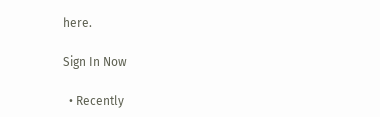here.

Sign In Now

  • Recently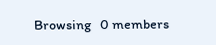Browsing   0 members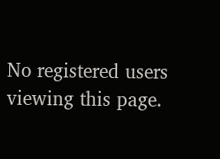No registered users viewing this page.